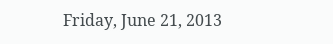Friday, June 21, 2013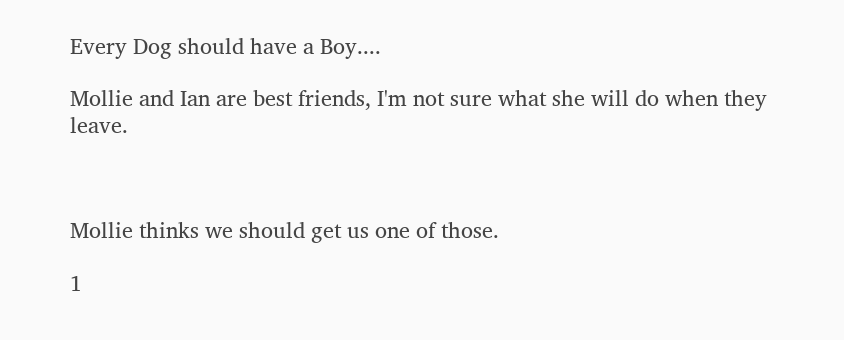Every Dog should have a Boy....

Mollie and Ian are best friends, I'm not sure what she will do when they leave.



Mollie thinks we should get us one of those.

1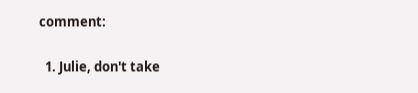comment:

  1. Julie, don't take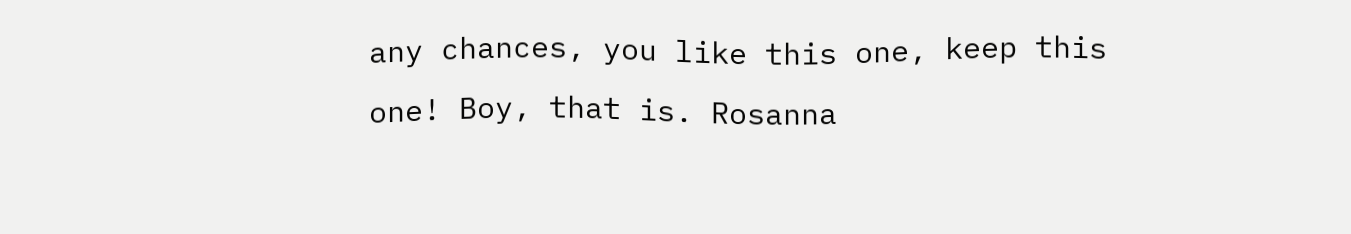any chances, you like this one, keep this one! Boy, that is. Rosanna